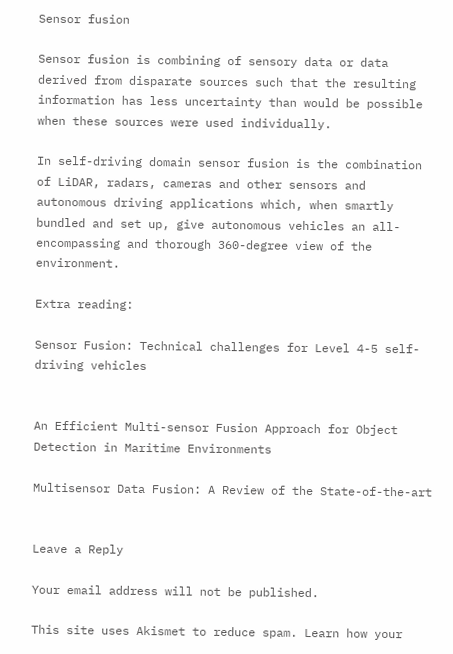Sensor fusion

Sensor fusion is combining of sensory data or data derived from disparate sources such that the resulting information has less uncertainty than would be possible when these sources were used individually.

In self-driving domain sensor fusion is the combination of LiDAR, radars, cameras and other sensors and autonomous driving applications which, when smartly bundled and set up, give autonomous vehicles an all-encompassing and thorough 360-degree view of the environment.

Extra reading:

Sensor Fusion: Technical challenges for Level 4-5 self-driving vehicles


An Efficient Multi-sensor Fusion Approach for Object Detection in Maritime Environments

Multisensor Data Fusion: A Review of the State-of-the-art


Leave a Reply

Your email address will not be published.

This site uses Akismet to reduce spam. Learn how your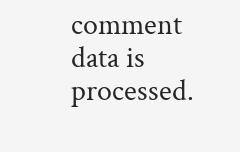comment data is processed.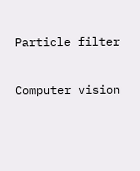Particle filter

Computer vision